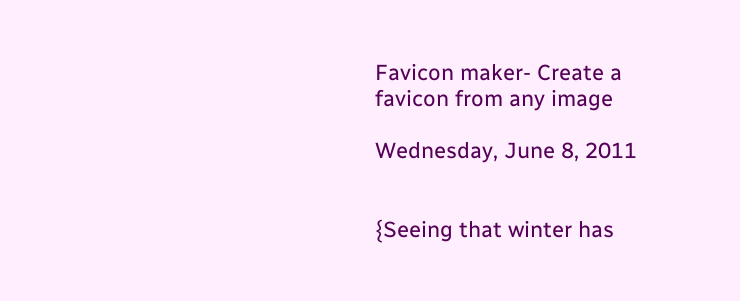Favicon maker- Create a favicon from any image

Wednesday, June 8, 2011


{Seeing that winter has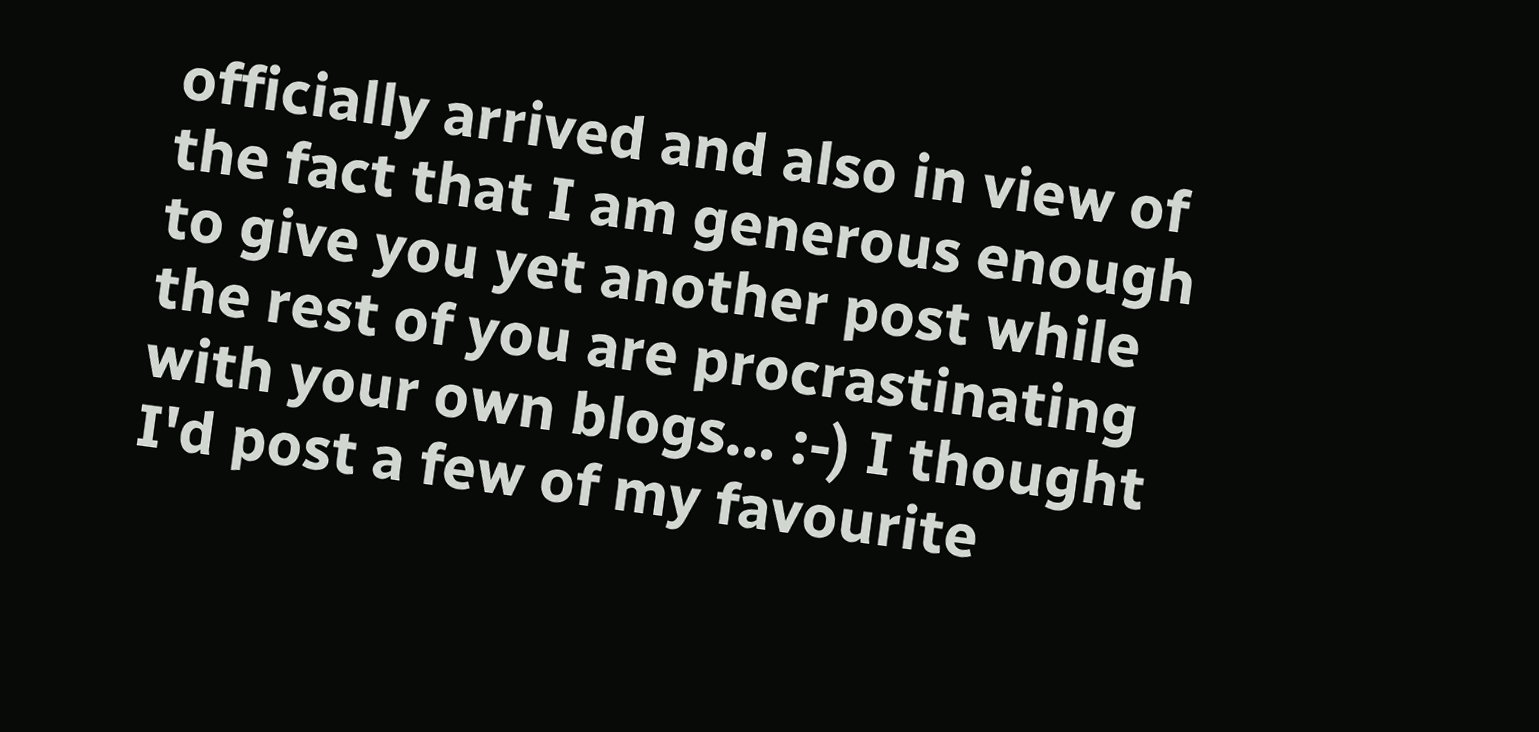officially arrived and also in view of the fact that I am generous enough to give you yet another post while the rest of you are procrastinating with your own blogs... :-) I thought I'd post a few of my favourite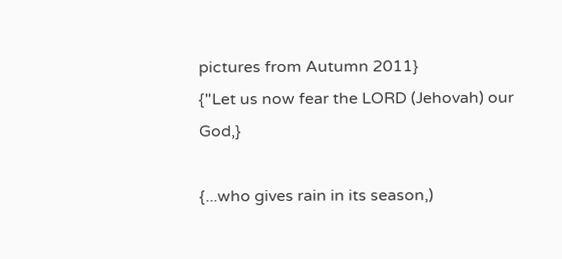pictures from Autumn 2011}
{"Let us now fear the LORD (Jehovah) our God,}

{...who gives rain in its season,)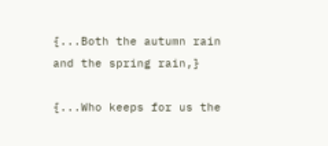{...Both the autumn rain and the spring rain,}

{...Who keeps for us the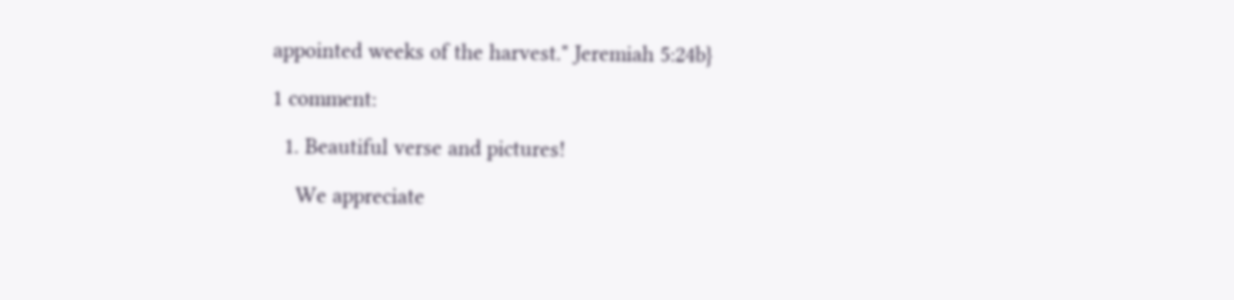appointed weeks of the harvest." Jeremiah 5:24b}

1 comment:

  1. Beautiful verse and pictures!

    We appreciate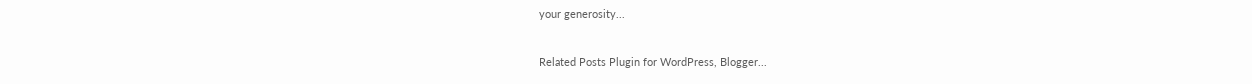your generosity...


Related Posts Plugin for WordPress, Blogger...